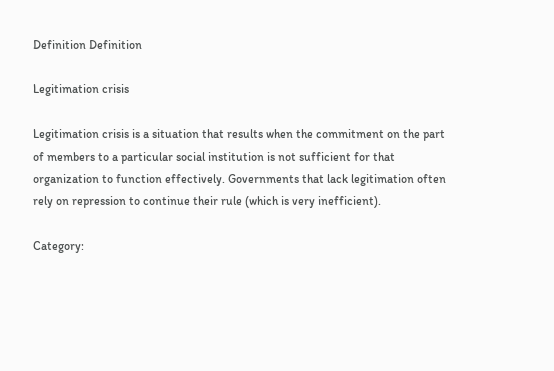Definition Definition

Legitimation crisis

Legitimation crisis is a situation that results when the commitment on the part of members to a particular social institution is not sufficient for that organization to function effectively. Governments that lack legitimation often rely on repression to continue their rule (which is very inefficient).

Category: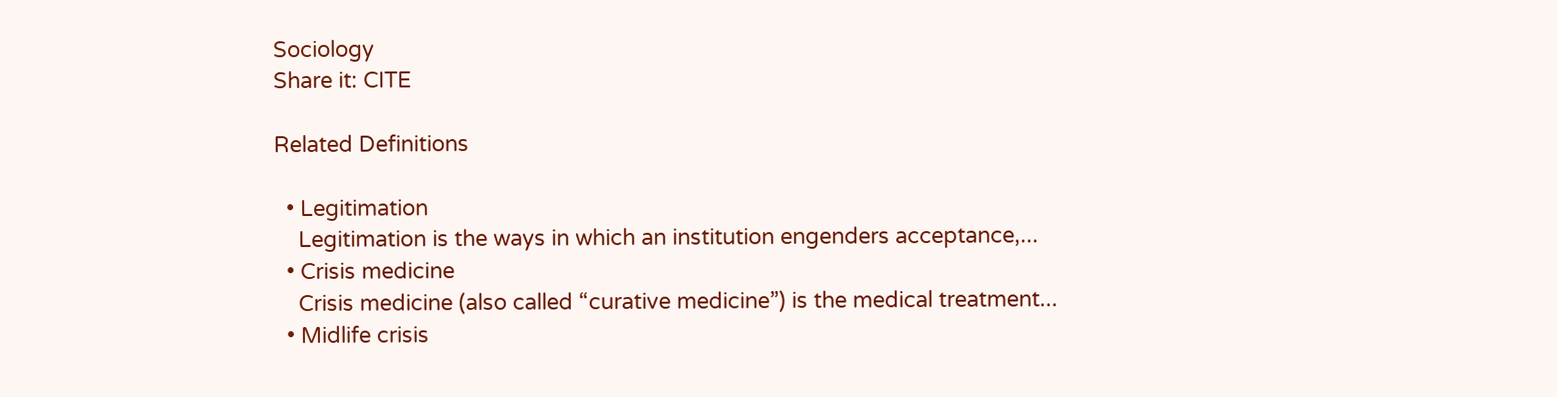Sociology
Share it: CITE

Related Definitions

  • Legitimation
    Legitimation is the ways in which an institution engenders acceptance,...
  • Crisis medicine
    Crisis medicine (also called “curative medicine”) is the medical treatment...
  • Midlife crisis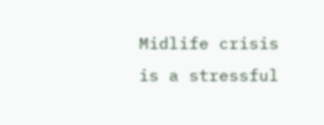Midlife crisis is a stressful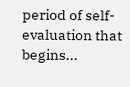period of self-evaluation that begins...